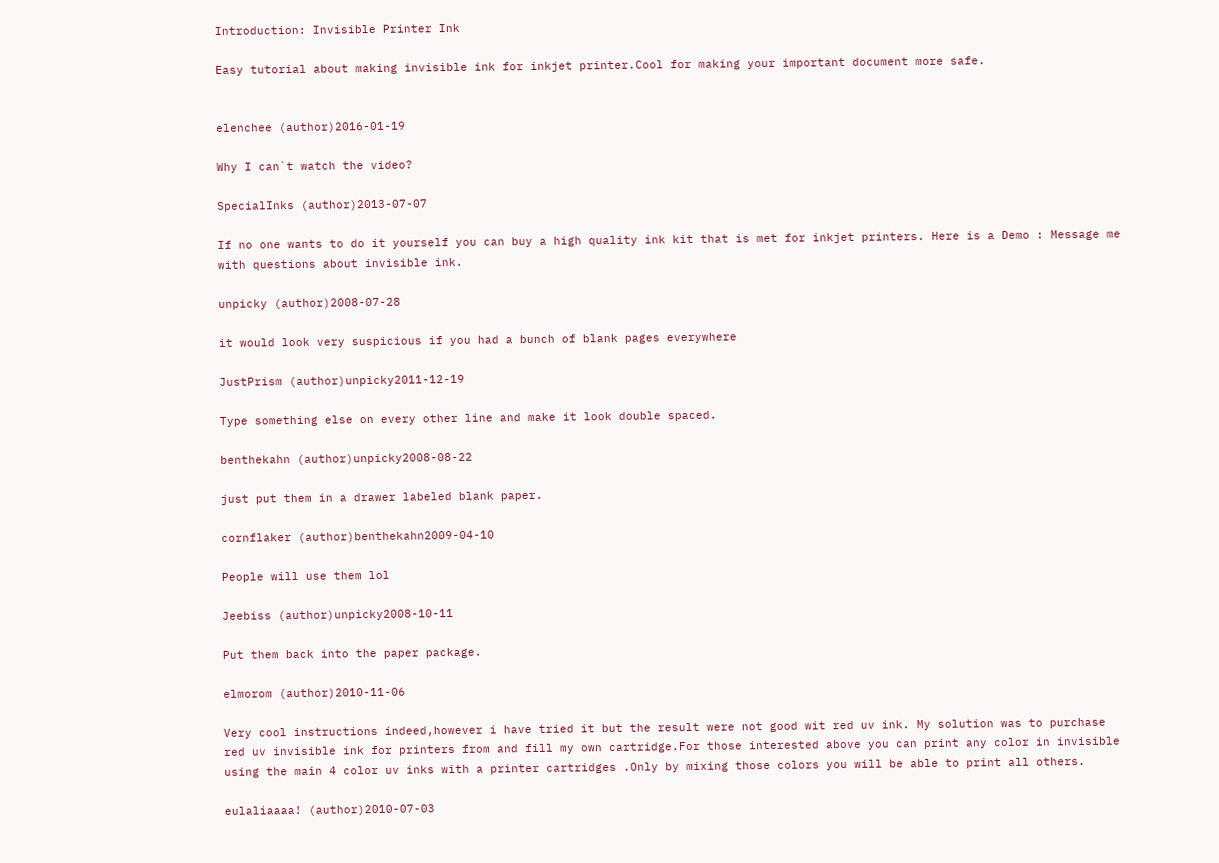Introduction: Invisible Printer Ink

Easy tutorial about making invisible ink for inkjet printer.Cool for making your important document more safe.


elenchee (author)2016-01-19

Why I can`t watch the video?

SpecialInks (author)2013-07-07

If no one wants to do it yourself you can buy a high quality ink kit that is met for inkjet printers. Here is a Demo : Message me with questions about invisible ink.

unpicky (author)2008-07-28

it would look very suspicious if you had a bunch of blank pages everywhere

JustPrism (author)unpicky2011-12-19

Type something else on every other line and make it look double spaced.

benthekahn (author)unpicky2008-08-22

just put them in a drawer labeled blank paper.

cornflaker (author)benthekahn2009-04-10

People will use them lol

Jeebiss (author)unpicky2008-10-11

Put them back into the paper package.

elmorom (author)2010-11-06

Very cool instructions indeed,however i have tried it but the result were not good wit red uv ink. My solution was to purchase red uv invisible ink for printers from and fill my own cartridge.For those interested above you can print any color in invisible using the main 4 color uv inks with a printer cartridges .Only by mixing those colors you will be able to print all others.

eulaliaaaa! (author)2010-07-03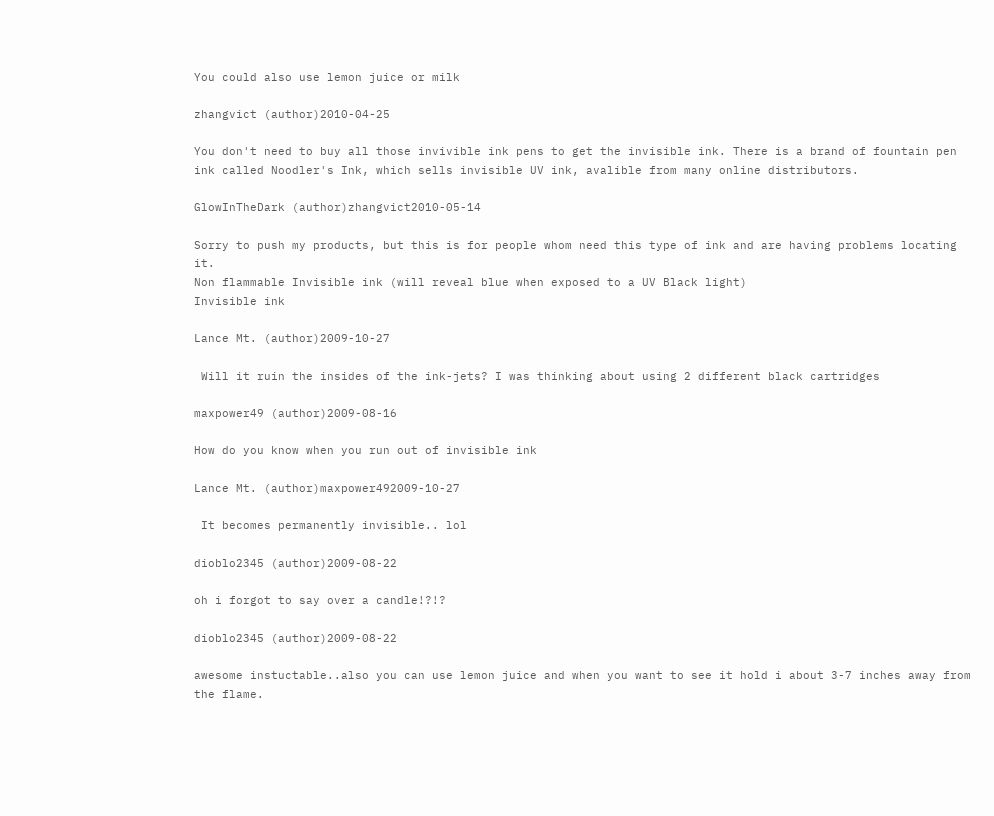You could also use lemon juice or milk

zhangvict (author)2010-04-25

You don't need to buy all those invivible ink pens to get the invisible ink. There is a brand of fountain pen ink called Noodler's Ink, which sells invisible UV ink, avalible from many online distributors.

GlowInTheDark (author)zhangvict2010-05-14

Sorry to push my products, but this is for people whom need this type of ink and are having problems locating it.
Non flammable Invisible ink (will reveal blue when exposed to a UV Black light)
Invisible ink

Lance Mt. (author)2009-10-27

 Will it ruin the insides of the ink-jets? I was thinking about using 2 different black cartridges

maxpower49 (author)2009-08-16

How do you know when you run out of invisible ink

Lance Mt. (author)maxpower492009-10-27

 It becomes permanently invisible.. lol

dioblo2345 (author)2009-08-22

oh i forgot to say over a candle!?!?

dioblo2345 (author)2009-08-22

awesome instuctable..also you can use lemon juice and when you want to see it hold i about 3-7 inches away from the flame.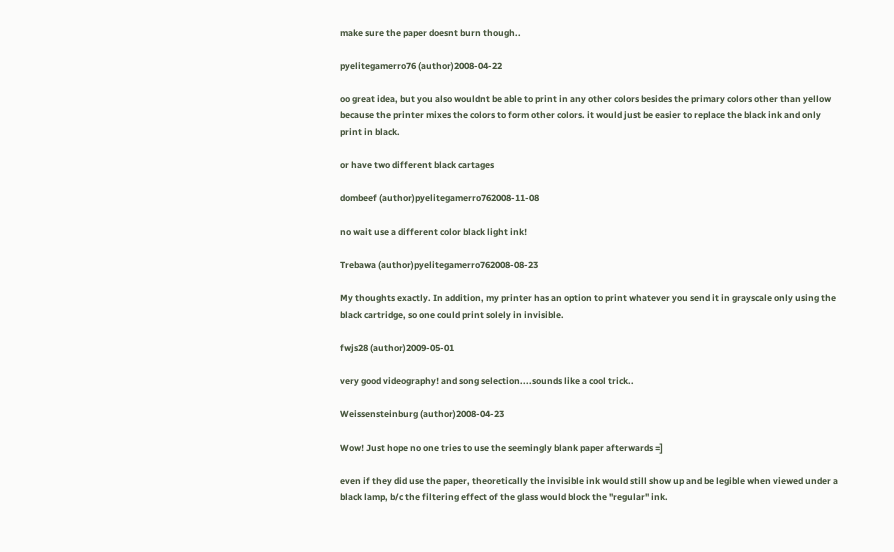make sure the paper doesnt burn though..

pyelitegamerro76 (author)2008-04-22

oo great idea, but you also wouldnt be able to print in any other colors besides the primary colors other than yellow because the printer mixes the colors to form other colors. it would just be easier to replace the black ink and only print in black.

or have two different black cartages

dombeef (author)pyelitegamerro762008-11-08

no wait use a different color black light ink!

Trebawa (author)pyelitegamerro762008-08-23

My thoughts exactly. In addition, my printer has an option to print whatever you send it in grayscale only using the black cartridge, so one could print solely in invisible.

fwjs28 (author)2009-05-01

very good videography! and song selection....sounds like a cool trick..

Weissensteinburg (author)2008-04-23

Wow! Just hope no one tries to use the seemingly blank paper afterwards =]

even if they did use the paper, theoretically the invisible ink would still show up and be legible when viewed under a black lamp, b/c the filtering effect of the glass would block the "regular" ink.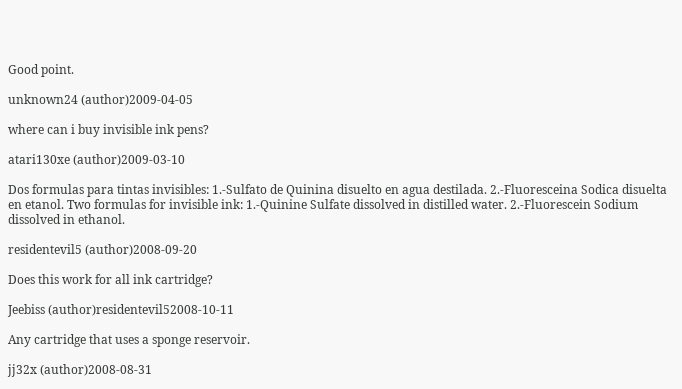Good point.

unknown24 (author)2009-04-05

where can i buy invisible ink pens?

atari130xe (author)2009-03-10

Dos formulas para tintas invisibles: 1.-Sulfato de Quinina disuelto en agua destilada. 2.-Fluoresceina Sodica disuelta en etanol. Two formulas for invisible ink: 1.-Quinine Sulfate dissolved in distilled water. 2.-Fluorescein Sodium dissolved in ethanol.

residentevil5 (author)2008-09-20

Does this work for all ink cartridge?

Jeebiss (author)residentevil52008-10-11

Any cartridge that uses a sponge reservoir.

jj32x (author)2008-08-31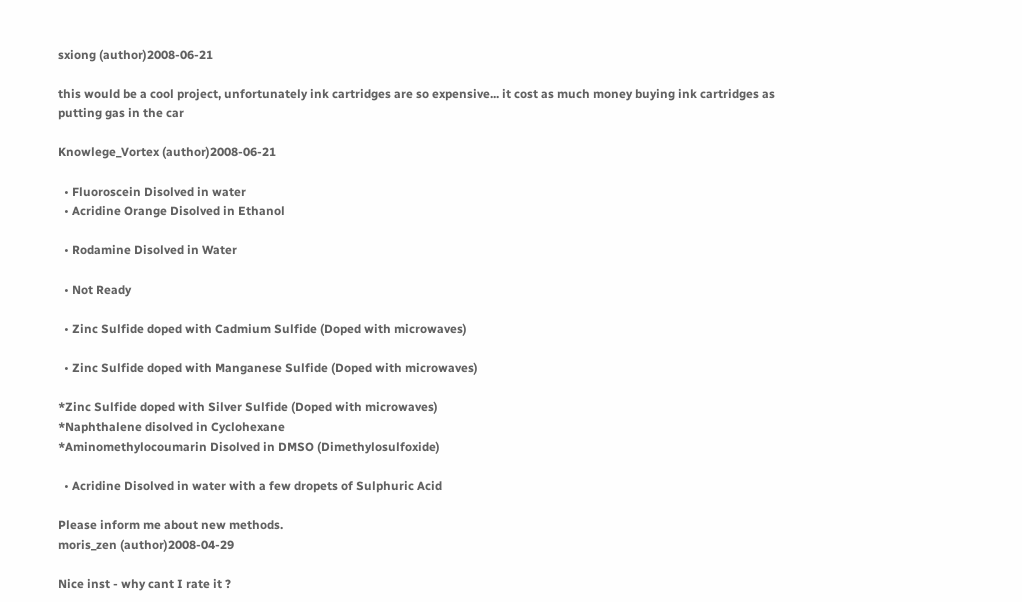sxiong (author)2008-06-21

this would be a cool project, unfortunately ink cartridges are so expensive... it cost as much money buying ink cartridges as putting gas in the car

Knowlege_Vortex (author)2008-06-21

  • Fluoroscein Disolved in water
  • Acridine Orange Disolved in Ethanol

  • Rodamine Disolved in Water

  • Not Ready

  • Zinc Sulfide doped with Cadmium Sulfide (Doped with microwaves)

  • Zinc Sulfide doped with Manganese Sulfide (Doped with microwaves)

*Zinc Sulfide doped with Silver Sulfide (Doped with microwaves)
*Naphthalene disolved in Cyclohexane
*Aminomethylocoumarin Disolved in DMSO (Dimethylosulfoxide)

  • Acridine Disolved in water with a few dropets of Sulphuric Acid

Please inform me about new methods.
moris_zen (author)2008-04-29

Nice inst - why cant I rate it ?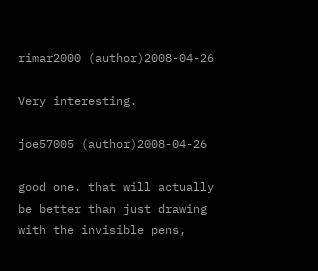rimar2000 (author)2008-04-26

Very interesting.

joe57005 (author)2008-04-26

good one. that will actually be better than just drawing with the invisible pens,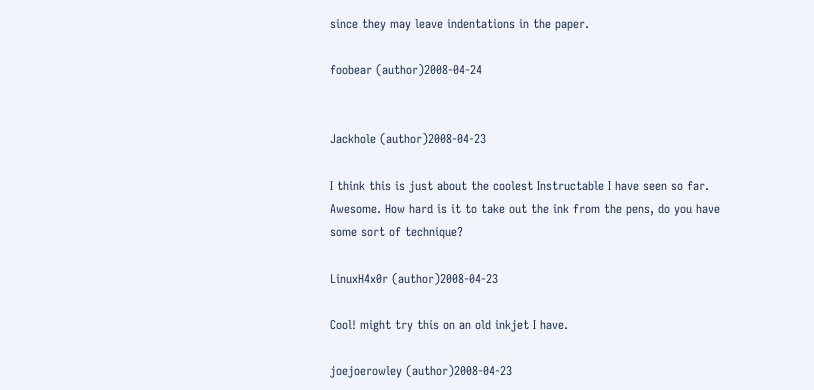since they may leave indentations in the paper.

foobear (author)2008-04-24


Jackhole (author)2008-04-23

I think this is just about the coolest Instructable I have seen so far. Awesome. How hard is it to take out the ink from the pens, do you have some sort of technique?

LinuxH4x0r (author)2008-04-23

Cool! might try this on an old inkjet I have.

joejoerowley (author)2008-04-23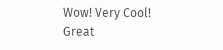Wow! Very Cool! Great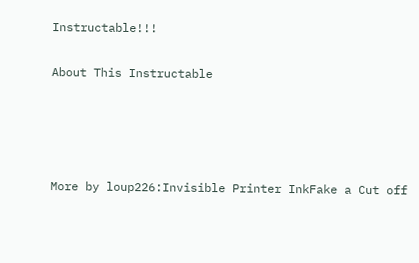Instructable!!!

About This Instructable




More by loup226:Invisible Printer InkFake a Cut off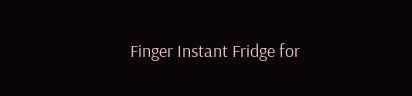Finger Instant Fridge for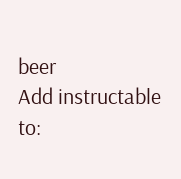beer
Add instructable to: